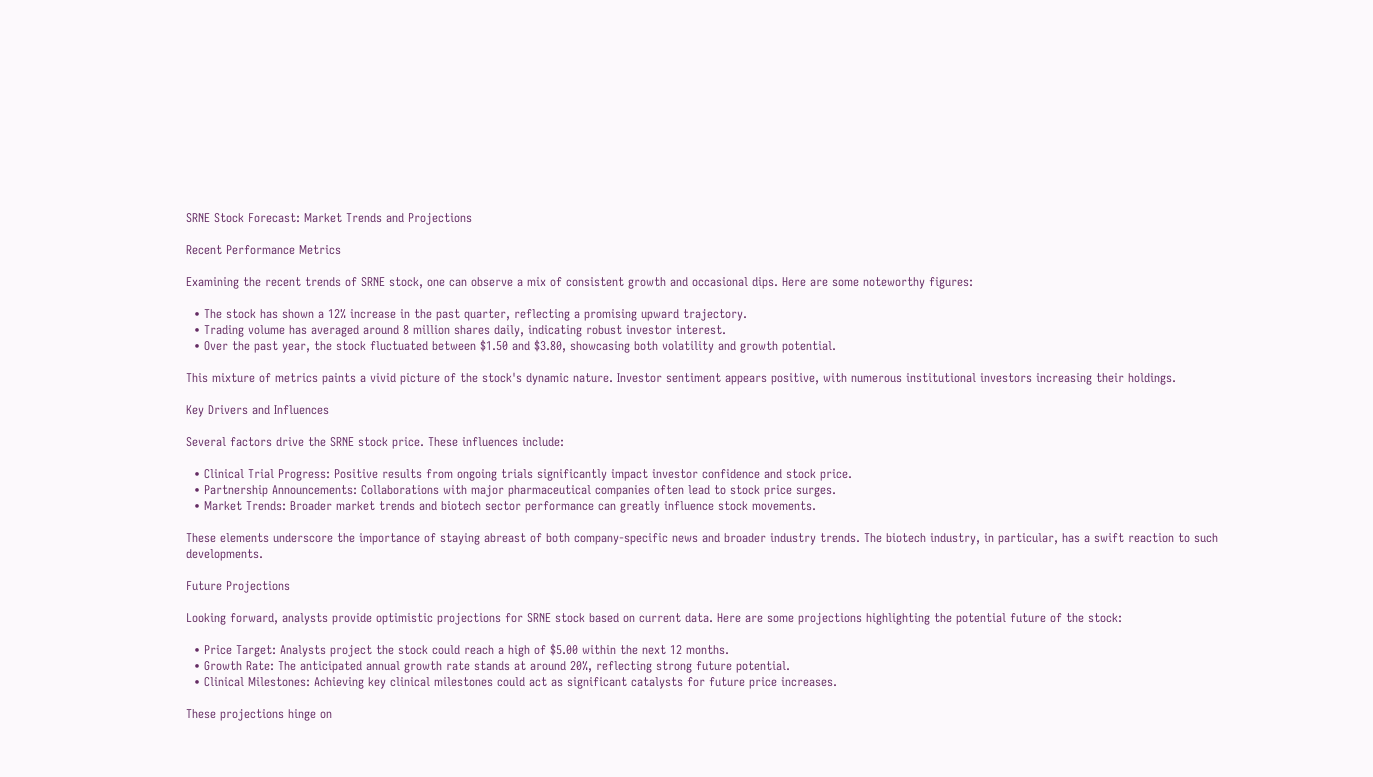SRNE Stock Forecast: Market Trends and Projections

Recent Performance Metrics

Examining the recent trends of SRNE stock, one can observe a mix of consistent growth and occasional dips. Here are some noteworthy figures:

  • The stock has shown a 12% increase in the past quarter, reflecting a promising upward trajectory.
  • Trading volume has averaged around 8 million shares daily, indicating robust investor interest.
  • Over the past year, the stock fluctuated between $1.50 and $3.80, showcasing both volatility and growth potential.

This mixture of metrics paints a vivid picture of the stock's dynamic nature. Investor sentiment appears positive, with numerous institutional investors increasing their holdings.

Key Drivers and Influences

Several factors drive the SRNE stock price. These influences include:

  • Clinical Trial Progress: Positive results from ongoing trials significantly impact investor confidence and stock price.
  • Partnership Announcements: Collaborations with major pharmaceutical companies often lead to stock price surges.
  • Market Trends: Broader market trends and biotech sector performance can greatly influence stock movements.

These elements underscore the importance of staying abreast of both company-specific news and broader industry trends. The biotech industry, in particular, has a swift reaction to such developments.

Future Projections

Looking forward, analysts provide optimistic projections for SRNE stock based on current data. Here are some projections highlighting the potential future of the stock:

  • Price Target: Analysts project the stock could reach a high of $5.00 within the next 12 months.
  • Growth Rate: The anticipated annual growth rate stands at around 20%, reflecting strong future potential.
  • Clinical Milestones: Achieving key clinical milestones could act as significant catalysts for future price increases.

These projections hinge on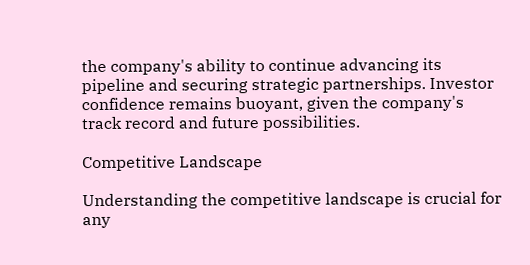the company's ability to continue advancing its pipeline and securing strategic partnerships. Investor confidence remains buoyant, given the company's track record and future possibilities.

Competitive Landscape

Understanding the competitive landscape is crucial for any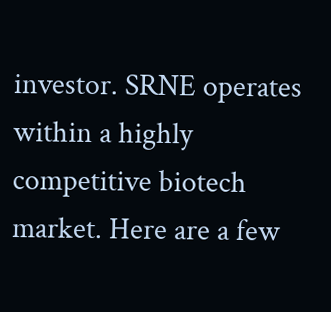investor. SRNE operates within a highly competitive biotech market. Here are a few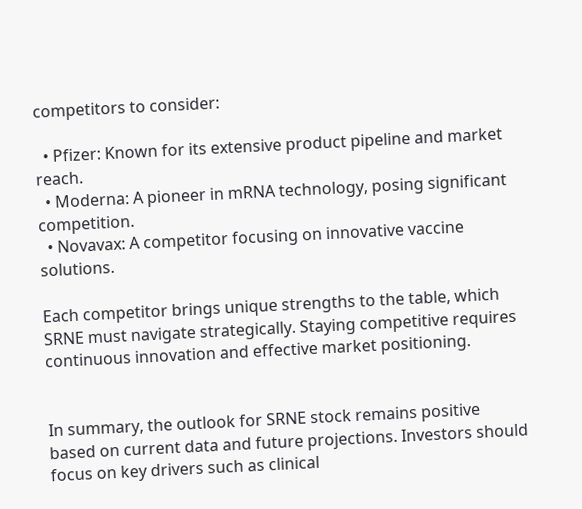competitors to consider:

  • Pfizer: Known for its extensive product pipeline and market reach.
  • Moderna: A pioneer in mRNA technology, posing significant competition.
  • Novavax: A competitor focusing on innovative vaccine solutions.

Each competitor brings unique strengths to the table, which SRNE must navigate strategically. Staying competitive requires continuous innovation and effective market positioning.


In summary, the outlook for SRNE stock remains positive based on current data and future projections. Investors should focus on key drivers such as clinical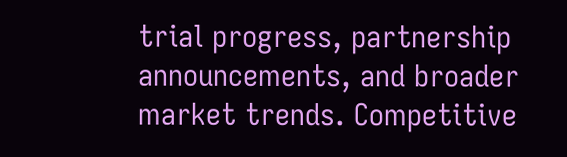trial progress, partnership announcements, and broader market trends. Competitive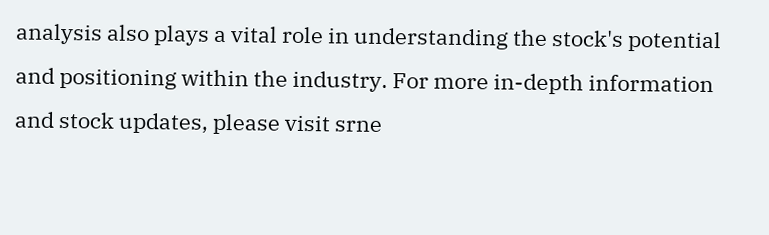analysis also plays a vital role in understanding the stock's potential and positioning within the industry. For more in-depth information and stock updates, please visit srne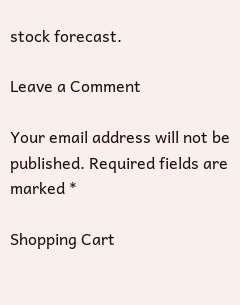stock forecast.

Leave a Comment

Your email address will not be published. Required fields are marked *

Shopping Cart